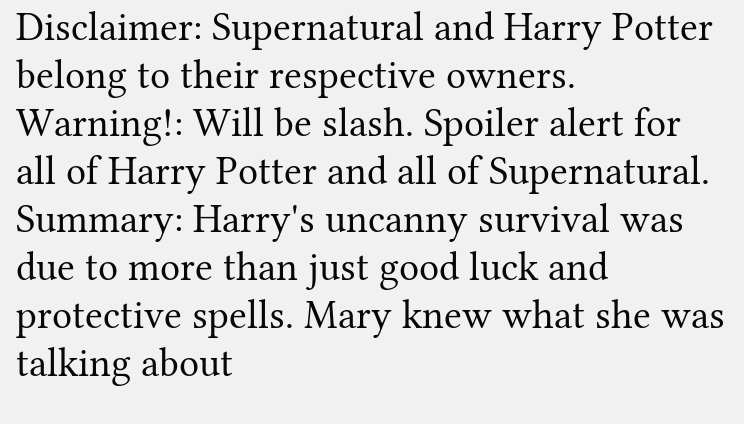Disclaimer: Supernatural and Harry Potter belong to their respective owners.
Warning!: Will be slash. Spoiler alert for all of Harry Potter and all of Supernatural.
Summary: Harry's uncanny survival was due to more than just good luck and protective spells. Mary knew what she was talking about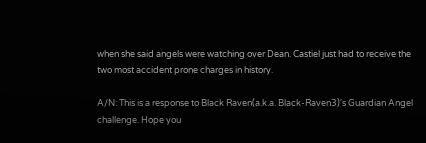when she said angels were watching over Dean. Castiel just had to receive the two most accident prone charges in history.

A/N: This is a response to Black Raven(a.k.a. Black-Raven3)'s Guardian Angel challenge. Hope you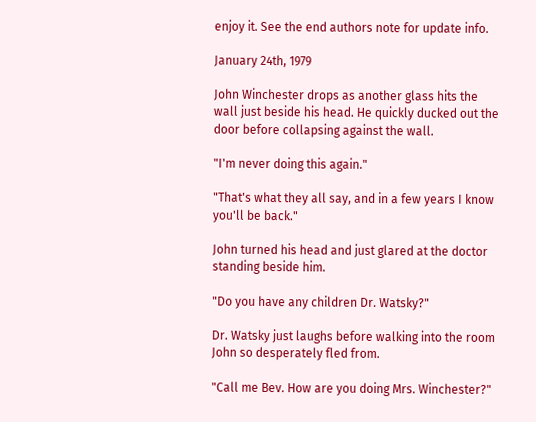enjoy it. See the end authors note for update info.

January 24th, 1979

John Winchester drops as another glass hits the wall just beside his head. He quickly ducked out the door before collapsing against the wall.

"I'm never doing this again."

"That's what they all say, and in a few years I know you'll be back."

John turned his head and just glared at the doctor standing beside him.

"Do you have any children Dr. Watsky?"

Dr. Watsky just laughs before walking into the room John so desperately fled from.

"Call me Bev. How are you doing Mrs. Winchester?"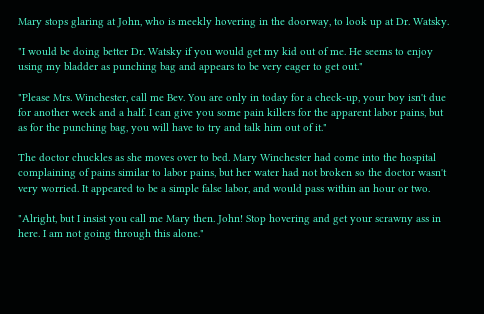Mary stops glaring at John, who is meekly hovering in the doorway, to look up at Dr. Watsky.

"I would be doing better Dr. Watsky if you would get my kid out of me. He seems to enjoy using my bladder as punching bag and appears to be very eager to get out."

"Please Mrs. Winchester, call me Bev. You are only in today for a check-up, your boy isn't due for another week and a half. I can give you some pain killers for the apparent labor pains, but as for the punching bag, you will have to try and talk him out of it."

The doctor chuckles as she moves over to bed. Mary Winchester had come into the hospital complaining of pains similar to labor pains, but her water had not broken so the doctor wasn't very worried. It appeared to be a simple false labor, and would pass within an hour or two.

"Alright, but I insist you call me Mary then. John! Stop hovering and get your scrawny ass in here. I am not going through this alone."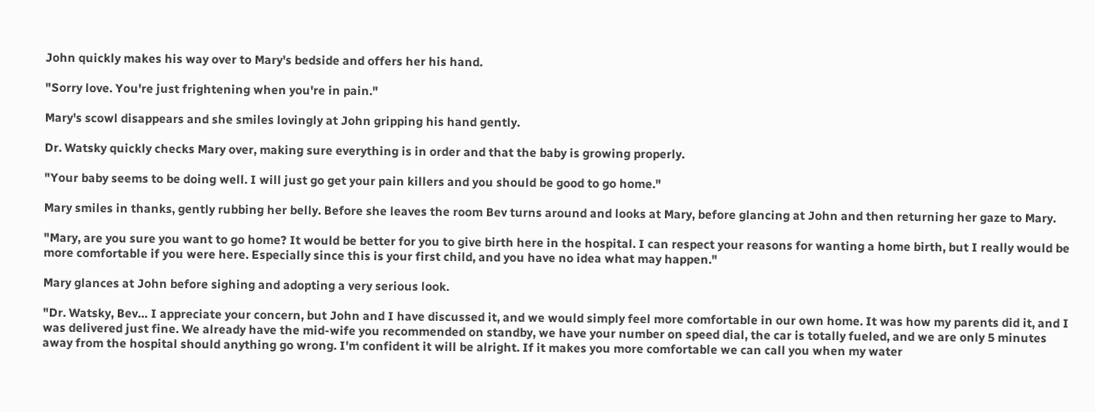John quickly makes his way over to Mary's bedside and offers her his hand.

"Sorry love. You're just frightening when you're in pain."

Mary's scowl disappears and she smiles lovingly at John gripping his hand gently.

Dr. Watsky quickly checks Mary over, making sure everything is in order and that the baby is growing properly.

"Your baby seems to be doing well. I will just go get your pain killers and you should be good to go home."

Mary smiles in thanks, gently rubbing her belly. Before she leaves the room Bev turns around and looks at Mary, before glancing at John and then returning her gaze to Mary.

"Mary, are you sure you want to go home? It would be better for you to give birth here in the hospital. I can respect your reasons for wanting a home birth, but I really would be more comfortable if you were here. Especially since this is your first child, and you have no idea what may happen."

Mary glances at John before sighing and adopting a very serious look.

"Dr. Watsky, Bev… I appreciate your concern, but John and I have discussed it, and we would simply feel more comfortable in our own home. It was how my parents did it, and I was delivered just fine. We already have the mid-wife you recommended on standby, we have your number on speed dial, the car is totally fueled, and we are only 5 minutes away from the hospital should anything go wrong. I'm confident it will be alright. If it makes you more comfortable we can call you when my water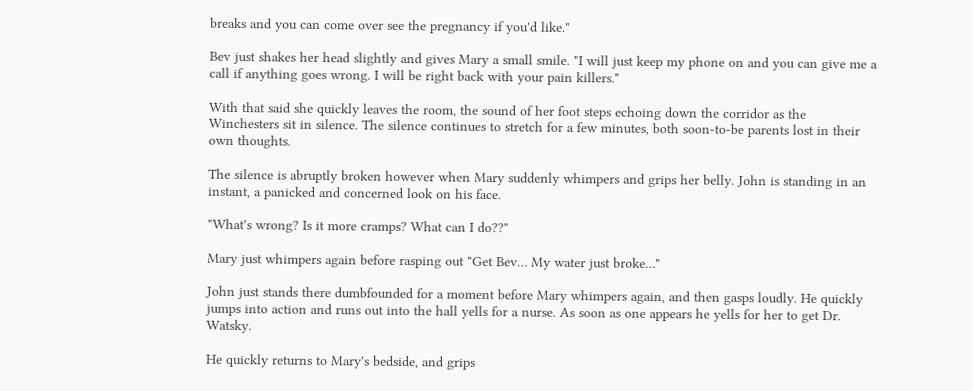breaks and you can come over see the pregnancy if you'd like."

Bev just shakes her head slightly and gives Mary a small smile. "I will just keep my phone on and you can give me a call if anything goes wrong. I will be right back with your pain killers."

With that said she quickly leaves the room, the sound of her foot steps echoing down the corridor as the Winchesters sit in silence. The silence continues to stretch for a few minutes, both soon-to-be parents lost in their own thoughts.

The silence is abruptly broken however when Mary suddenly whimpers and grips her belly. John is standing in an instant, a panicked and concerned look on his face.

"What's wrong? Is it more cramps? What can I do??"

Mary just whimpers again before rasping out "Get Bev… My water just broke…"

John just stands there dumbfounded for a moment before Mary whimpers again, and then gasps loudly. He quickly jumps into action and runs out into the hall yells for a nurse. As soon as one appears he yells for her to get Dr. Watsky.

He quickly returns to Mary's bedside, and grips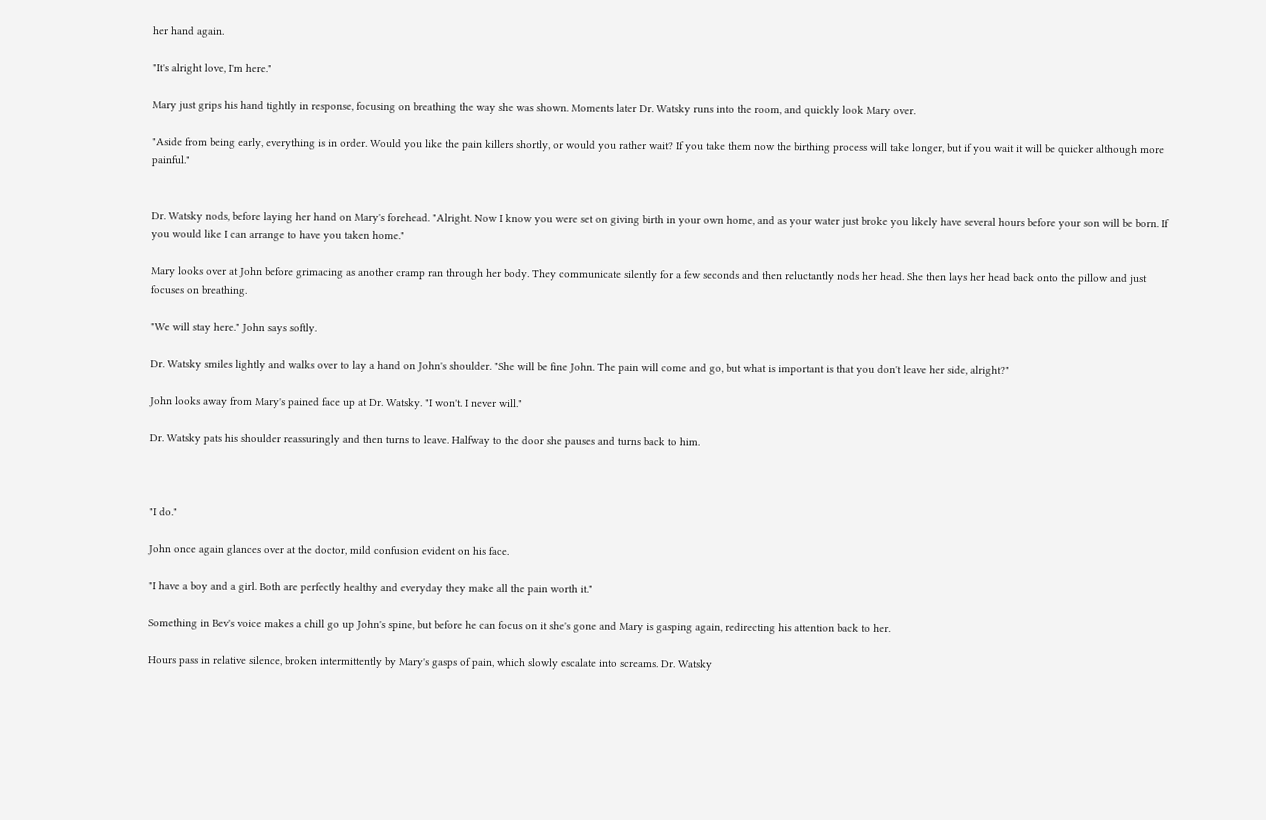her hand again.

"It's alright love, I'm here."

Mary just grips his hand tightly in response, focusing on breathing the way she was shown. Moments later Dr. Watsky runs into the room, and quickly look Mary over.

"Aside from being early, everything is in order. Would you like the pain killers shortly, or would you rather wait? If you take them now the birthing process will take longer, but if you wait it will be quicker although more painful."


Dr. Watsky nods, before laying her hand on Mary's forehead. "Alright. Now I know you were set on giving birth in your own home, and as your water just broke you likely have several hours before your son will be born. If you would like I can arrange to have you taken home."

Mary looks over at John before grimacing as another cramp ran through her body. They communicate silently for a few seconds and then reluctantly nods her head. She then lays her head back onto the pillow and just focuses on breathing.

"We will stay here." John says softly.

Dr. Watsky smiles lightly and walks over to lay a hand on John's shoulder. "She will be fine John. The pain will come and go, but what is important is that you don't leave her side, alright?"

John looks away from Mary's pained face up at Dr. Watsky. "I won't. I never will."

Dr. Watsky pats his shoulder reassuringly and then turns to leave. Halfway to the door she pauses and turns back to him.



"I do."

John once again glances over at the doctor, mild confusion evident on his face.

"I have a boy and a girl. Both are perfectly healthy and everyday they make all the pain worth it."

Something in Bev's voice makes a chill go up John's spine, but before he can focus on it she's gone and Mary is gasping again, redirecting his attention back to her.

Hours pass in relative silence, broken intermittently by Mary's gasps of pain, which slowly escalate into screams. Dr. Watsky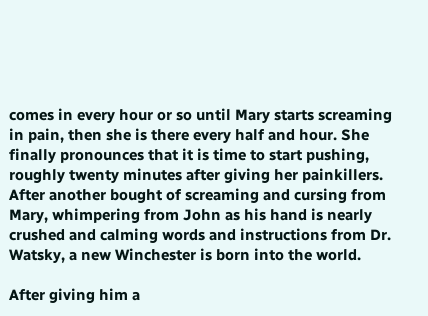comes in every hour or so until Mary starts screaming in pain, then she is there every half and hour. She finally pronounces that it is time to start pushing, roughly twenty minutes after giving her painkillers. After another bought of screaming and cursing from Mary, whimpering from John as his hand is nearly crushed and calming words and instructions from Dr. Watsky, a new Winchester is born into the world.

After giving him a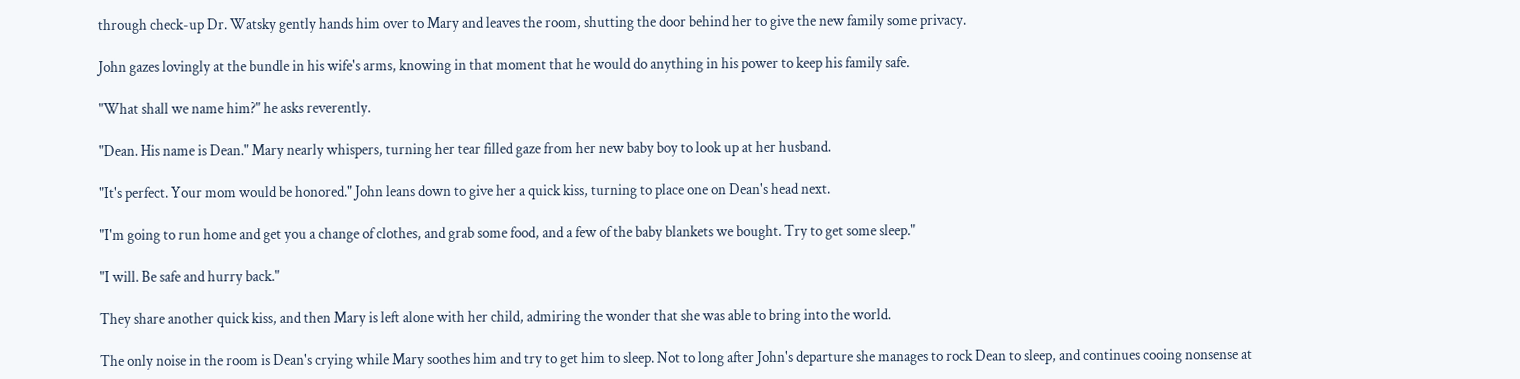through check-up Dr. Watsky gently hands him over to Mary and leaves the room, shutting the door behind her to give the new family some privacy.

John gazes lovingly at the bundle in his wife's arms, knowing in that moment that he would do anything in his power to keep his family safe.

"What shall we name him?" he asks reverently.

"Dean. His name is Dean." Mary nearly whispers, turning her tear filled gaze from her new baby boy to look up at her husband.

"It's perfect. Your mom would be honored." John leans down to give her a quick kiss, turning to place one on Dean's head next.

"I'm going to run home and get you a change of clothes, and grab some food, and a few of the baby blankets we bought. Try to get some sleep."

"I will. Be safe and hurry back."

They share another quick kiss, and then Mary is left alone with her child, admiring the wonder that she was able to bring into the world.

The only noise in the room is Dean's crying while Mary soothes him and try to get him to sleep. Not to long after John's departure she manages to rock Dean to sleep, and continues cooing nonsense at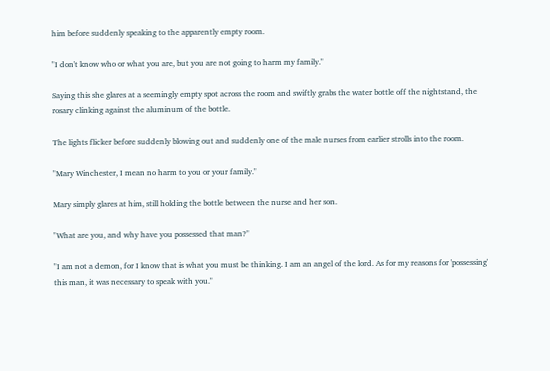him before suddenly speaking to the apparently empty room.

"I don't know who or what you are, but you are not going to harm my family."

Saying this she glares at a seemingly empty spot across the room and swiftly grabs the water bottle off the nightstand, the rosary clinking against the aluminum of the bottle.

The lights flicker before suddenly blowing out and suddenly one of the male nurses from earlier strolls into the room.

"Mary Winchester, I mean no harm to you or your family."

Mary simply glares at him, still holding the bottle between the nurse and her son.

"What are you, and why have you possessed that man?"

"I am not a demon, for I know that is what you must be thinking. I am an angel of the lord. As for my reasons for 'possessing' this man, it was necessary to speak with you."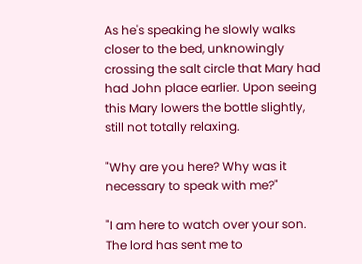As he's speaking he slowly walks closer to the bed, unknowingly crossing the salt circle that Mary had had John place earlier. Upon seeing this Mary lowers the bottle slightly, still not totally relaxing.

"Why are you here? Why was it necessary to speak with me?"

"I am here to watch over your son. The lord has sent me to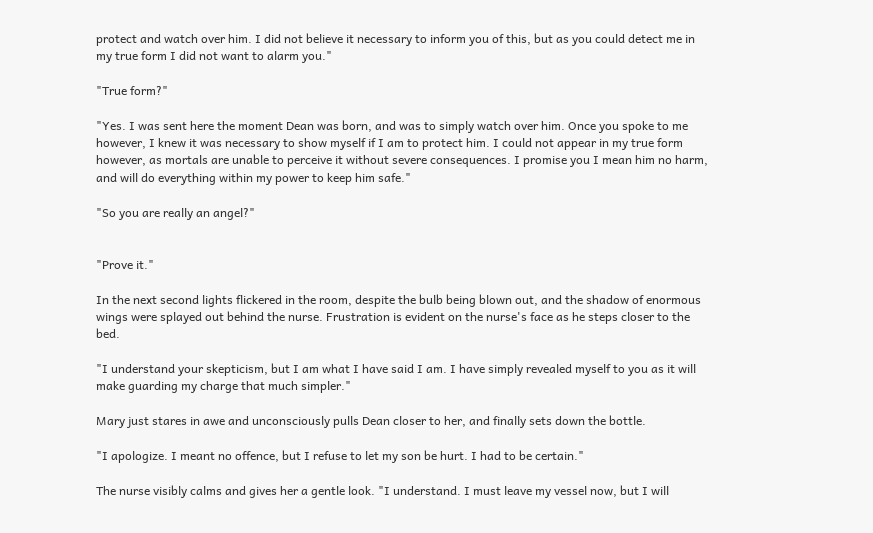protect and watch over him. I did not believe it necessary to inform you of this, but as you could detect me in my true form I did not want to alarm you."

"True form?"

"Yes. I was sent here the moment Dean was born, and was to simply watch over him. Once you spoke to me however, I knew it was necessary to show myself if I am to protect him. I could not appear in my true form however, as mortals are unable to perceive it without severe consequences. I promise you I mean him no harm, and will do everything within my power to keep him safe."

"So you are really an angel?"


"Prove it."

In the next second lights flickered in the room, despite the bulb being blown out, and the shadow of enormous wings were splayed out behind the nurse. Frustration is evident on the nurse's face as he steps closer to the bed.

"I understand your skepticism, but I am what I have said I am. I have simply revealed myself to you as it will make guarding my charge that much simpler."

Mary just stares in awe and unconsciously pulls Dean closer to her, and finally sets down the bottle.

"I apologize. I meant no offence, but I refuse to let my son be hurt. I had to be certain."

The nurse visibly calms and gives her a gentle look. "I understand. I must leave my vessel now, but I will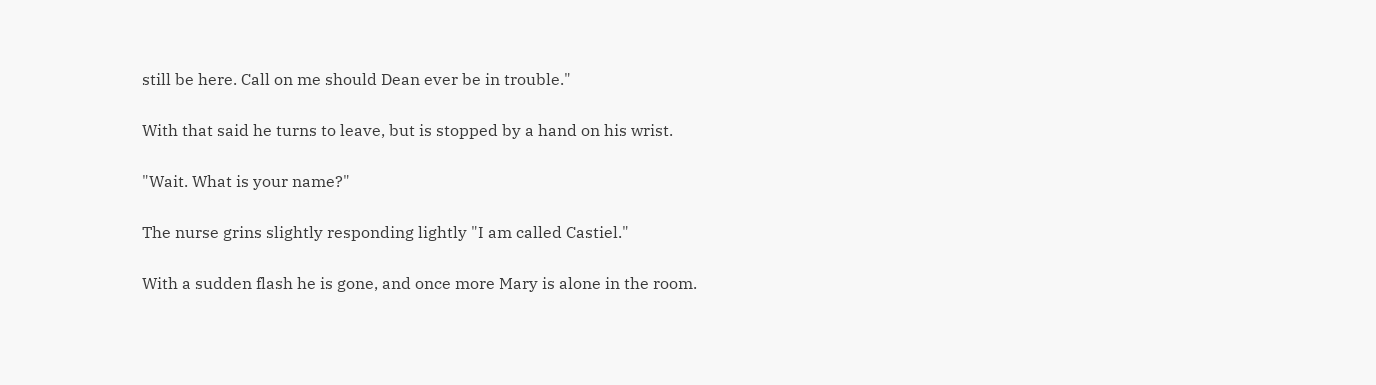still be here. Call on me should Dean ever be in trouble."

With that said he turns to leave, but is stopped by a hand on his wrist.

"Wait. What is your name?"

The nurse grins slightly responding lightly "I am called Castiel."

With a sudden flash he is gone, and once more Mary is alone in the room.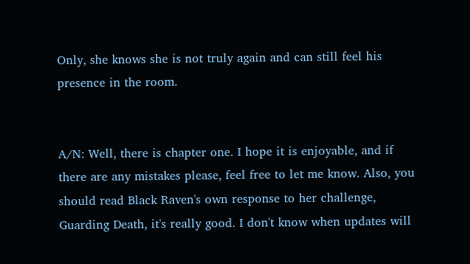Only, she knows she is not truly again and can still feel his presence in the room.


A/N: Well, there is chapter one. I hope it is enjoyable, and if there are any mistakes please, feel free to let me know. Also, you should read Black Raven's own response to her challenge, Guarding Death, it's really good. I don't know when updates will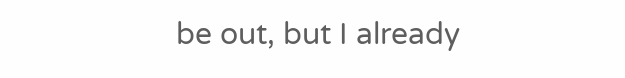be out, but I already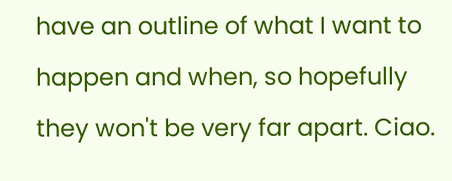have an outline of what I want to happen and when, so hopefully they won't be very far apart. Ciao.